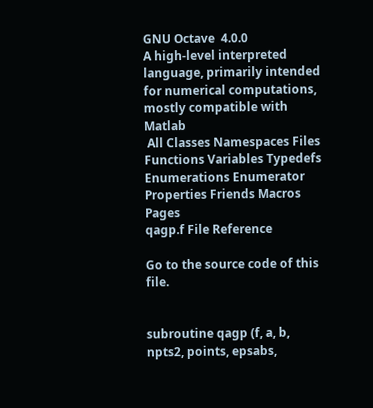GNU Octave  4.0.0
A high-level interpreted language, primarily intended for numerical computations, mostly compatible with Matlab
 All Classes Namespaces Files Functions Variables Typedefs Enumerations Enumerator Properties Friends Macros Pages
qagp.f File Reference

Go to the source code of this file.


subroutine qagp (f, a, b, npts2, points, epsabs,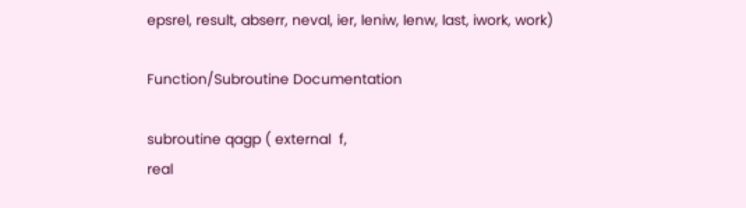epsrel, result, abserr, neval, ier, leniw, lenw, last, iwork, work)

Function/Subroutine Documentation

subroutine qagp ( external  f,
real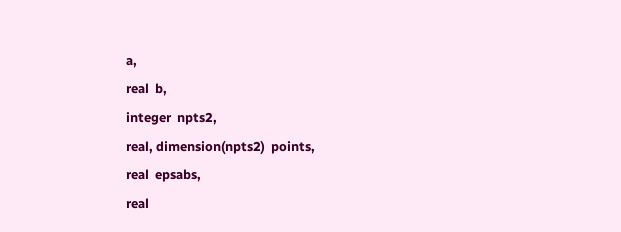a,
real  b,
integer  npts2,
real, dimension(npts2)  points,
real  epsabs,
real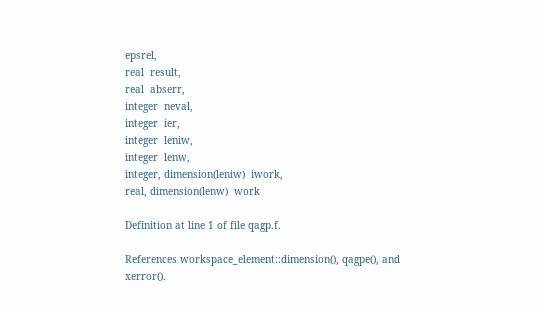epsrel,
real  result,
real  abserr,
integer  neval,
integer  ier,
integer  leniw,
integer  lenw,
integer, dimension(leniw)  iwork,
real, dimension(lenw)  work

Definition at line 1 of file qagp.f.

References workspace_element::dimension(), qagpe(), and xerror().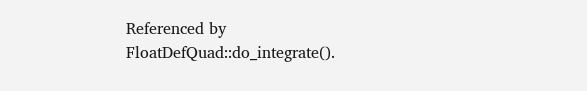Referenced by FloatDefQuad::do_integrate().